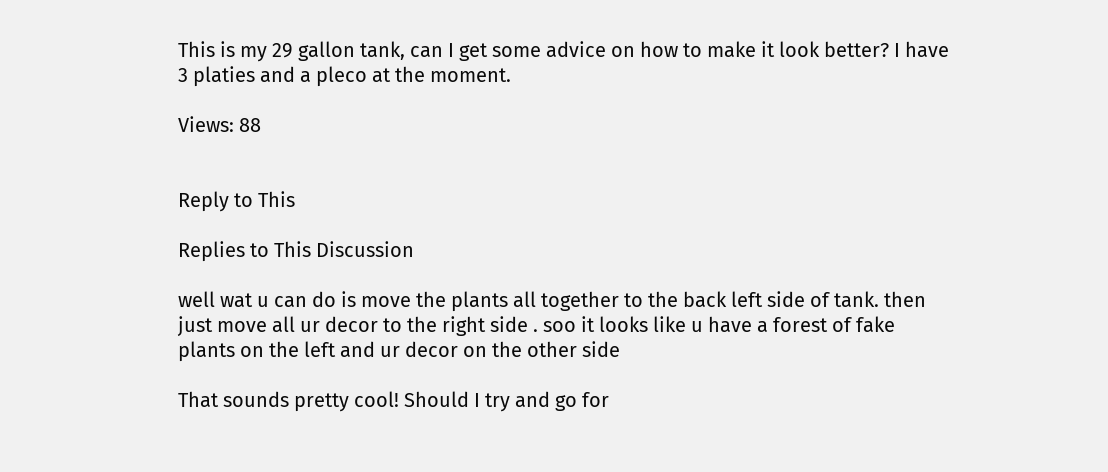This is my 29 gallon tank, can I get some advice on how to make it look better? I have 3 platies and a pleco at the moment.

Views: 88


Reply to This

Replies to This Discussion

well wat u can do is move the plants all together to the back left side of tank. then just move all ur decor to the right side . soo it looks like u have a forest of fake plants on the left and ur decor on the other side

That sounds pretty cool! Should I try and go for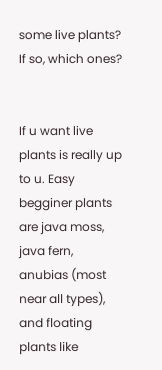some live plants? If so, which ones?


If u want live plants is really up to u. Easy begginer plants are java moss, java fern, anubias (most near all types), and floating plants like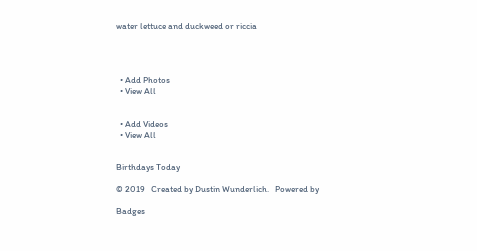water lettuce and duckweed or riccia




  • Add Photos
  • View All


  • Add Videos
  • View All


Birthdays Today

© 2019   Created by Dustin Wunderlich.   Powered by

Badges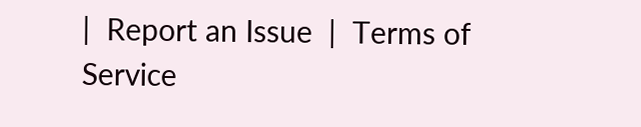|  Report an Issue  |  Terms of Service